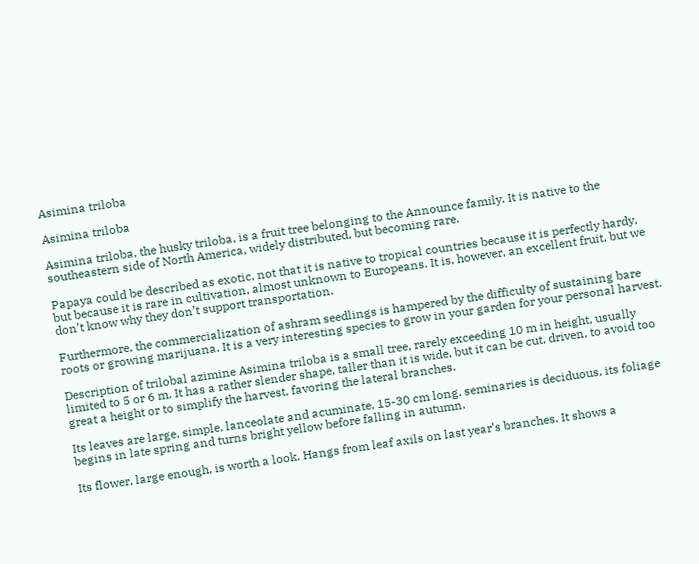Asimina triloba

Asimina triloba

Asimina triloba, the husky triloba, is a fruit tree belonging to the Announce family. It is native to the southeastern side of North America, widely distributed, but becoming rare.

Papaya could be described as exotic, not that it is native to tropical countries because it is perfectly hardy, but because it is rare in cultivation, almost unknown to Europeans. It is, however, an excellent fruit, but we don’t know why they don’t support transportation.

Furthermore, the commercialization of ashram seedlings is hampered by the difficulty of sustaining bare roots or growing marijuana. It is a very interesting species to grow in your garden for your personal harvest.

Description of trilobal azimine Asimina triloba is a small tree, rarely exceeding 10 m in height, usually limited to 5 or 6 m. It has a rather slender shape, taller than it is wide, but it can be cut, driven, to avoid too great a height or to simplify the harvest, favoring the lateral branches.

Its leaves are large, simple, lanceolate and acuminate, 15-30 cm long. seminaries is deciduous, its foliage begins in late spring and turns bright yellow before falling in autumn.

Its flower, large enough, is worth a look. Hangs from leaf axils on last year’s branches. It shows a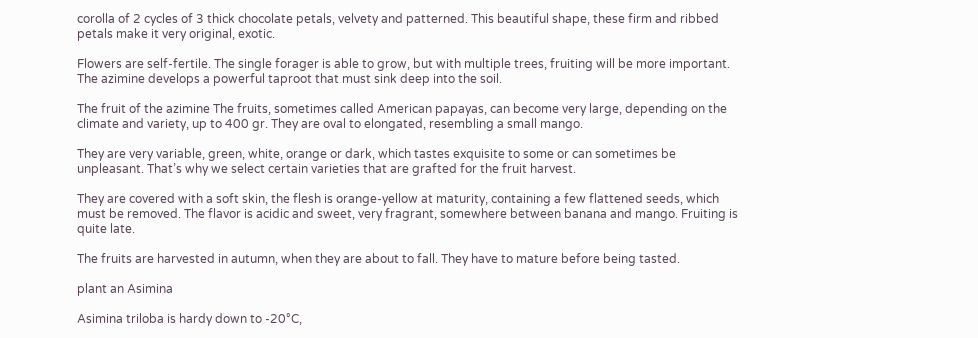corolla of 2 cycles of 3 thick chocolate petals, velvety and patterned. This beautiful shape, these firm and ribbed petals make it very original, exotic.

Flowers are self-fertile. The single forager is able to grow, but with multiple trees, fruiting will be more important. The azimine develops a powerful taproot that must sink deep into the soil.

The fruit of the azimine The fruits, sometimes called American papayas, can become very large, depending on the climate and variety, up to 400 gr. They are oval to elongated, resembling a small mango.

They are very variable, green, white, orange or dark, which tastes exquisite to some or can sometimes be unpleasant. That’s why we select certain varieties that are grafted for the fruit harvest.

They are covered with a soft skin, the flesh is orange-yellow at maturity, containing a few flattened seeds, which must be removed. The flavor is acidic and sweet, very fragrant, somewhere between banana and mango. Fruiting is quite late.

The fruits are harvested in autumn, when they are about to fall. They have to mature before being tasted.

plant an Asimina

Asimina triloba is hardy down to -20°C,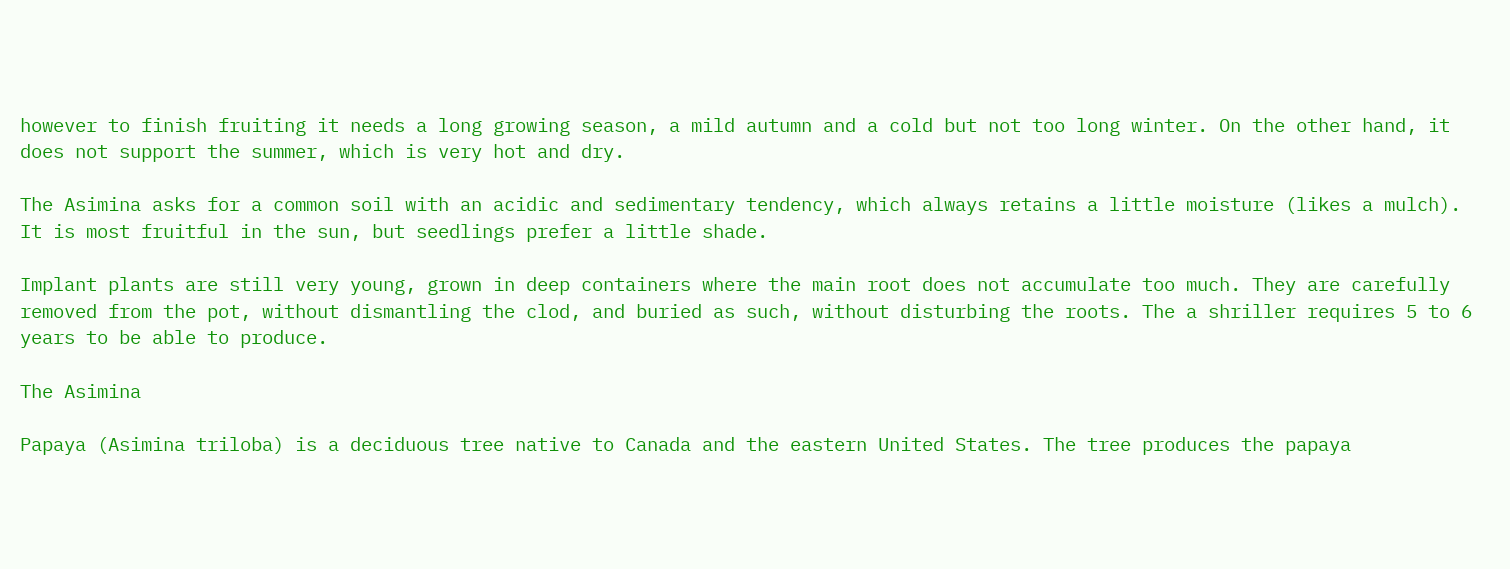however to finish fruiting it needs a long growing season, a mild autumn and a cold but not too long winter. On the other hand, it does not support the summer, which is very hot and dry.

The Asimina asks for a common soil with an acidic and sedimentary tendency, which always retains a little moisture (likes a mulch). It is most fruitful in the sun, but seedlings prefer a little shade.

Implant plants are still very young, grown in deep containers where the main root does not accumulate too much. They are carefully removed from the pot, without dismantling the clod, and buried as such, without disturbing the roots. The a shriller requires 5 to 6 years to be able to produce.

The Asimina

Papaya (Asimina triloba) is a deciduous tree native to Canada and the eastern United States. The tree produces the papaya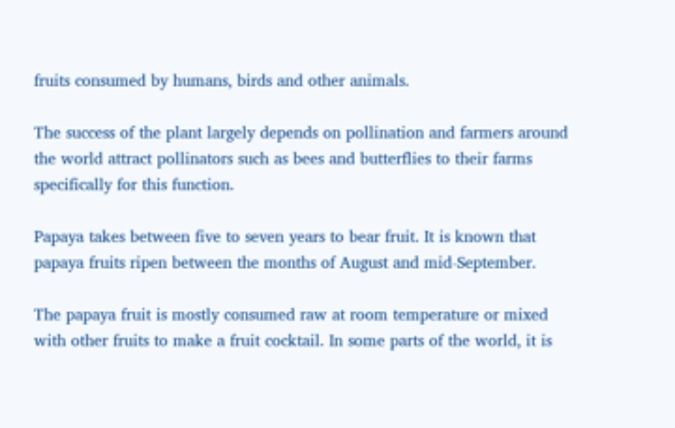fruits consumed by humans, birds and other animals.

The success of the plant largely depends on pollination and farmers around the world attract pollinators such as bees and butterflies to their farms specifically for this function.

Papaya takes between five to seven years to bear fruit. It is known that papaya fruits ripen between the months of August and mid-September.

The papaya fruit is mostly consumed raw at room temperature or mixed with other fruits to make a fruit cocktail. In some parts of the world, it is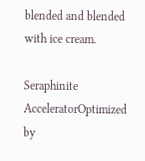blended and blended with ice cream.

Seraphinite AcceleratorOptimized by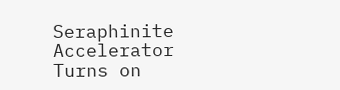Seraphinite Accelerator
Turns on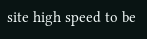site high speed to be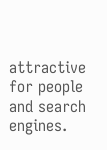attractive for people and search engines.